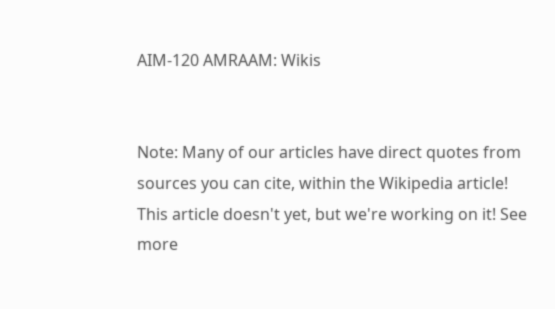AIM-120 AMRAAM: Wikis


Note: Many of our articles have direct quotes from sources you can cite, within the Wikipedia article! This article doesn't yet, but we're working on it! See more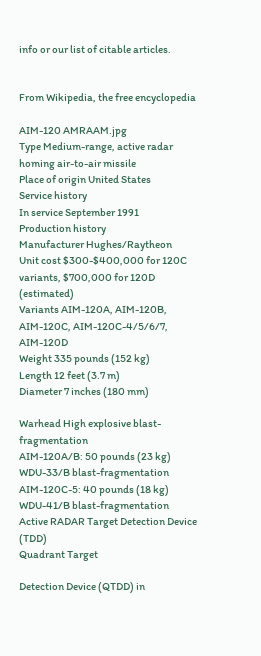info or our list of citable articles.


From Wikipedia, the free encyclopedia

AIM-120 AMRAAM.jpg
Type Medium-range, active radar homing air-to-air missile
Place of origin United States
Service history
In service September 1991
Production history
Manufacturer Hughes/Raytheon
Unit cost $300-$400,000 for 120C variants, $700,000 for 120D (estimated)
Variants AIM-120A, AIM-120B, AIM-120C, AIM-120C-4/5/6/7, AIM-120D
Weight 335 pounds (152 kg)
Length 12 feet (3.7 m)
Diameter 7 inches (180 mm)

Warhead High explosive blast-fragmentation
AIM-120A/B: 50 pounds (23 kg) WDU-33/B blast-fragmentation
AIM-120C-5: 40 pounds (18 kg) WDU-41/B blast-fragmentation
Active RADAR Target Detection Device (TDD)
Quadrant Target

Detection Device (QTDD) in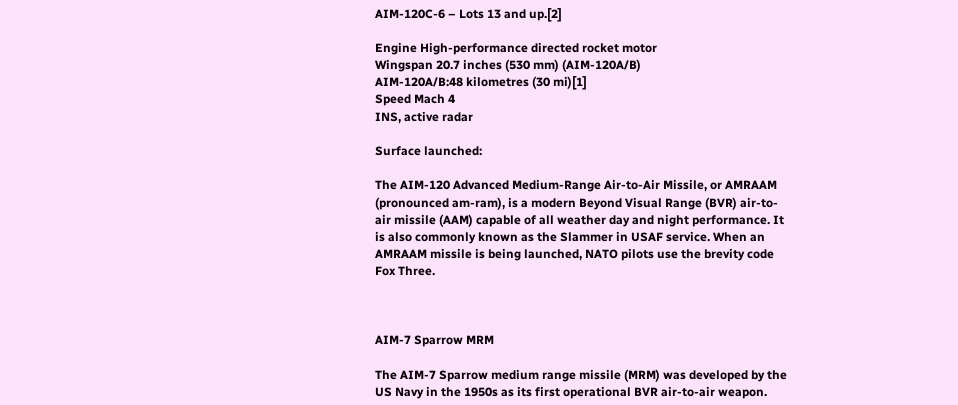AIM-120C-6 – Lots 13 and up.[2]

Engine High-performance directed rocket motor
Wingspan 20.7 inches (530 mm) (AIM-120A/B)
AIM-120A/B:48 kilometres (30 mi)[1]
Speed Mach 4
INS, active radar

Surface launched:

The AIM-120 Advanced Medium-Range Air-to-Air Missile, or AMRAAM (pronounced am-ram), is a modern Beyond Visual Range (BVR) air-to-air missile (AAM) capable of all weather day and night performance. It is also commonly known as the Slammer in USAF service. When an AMRAAM missile is being launched, NATO pilots use the brevity code Fox Three.



AIM-7 Sparrow MRM

The AIM-7 Sparrow medium range missile (MRM) was developed by the US Navy in the 1950s as its first operational BVR air-to-air weapon.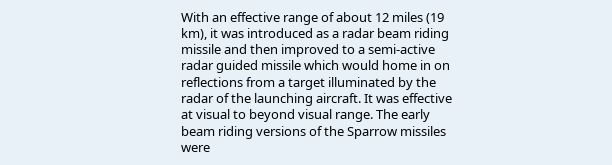With an effective range of about 12 miles (19 km), it was introduced as a radar beam riding missile and then improved to a semi-active radar guided missile which would home in on reflections from a target illuminated by the radar of the launching aircraft. It was effective at visual to beyond visual range. The early beam riding versions of the Sparrow missiles were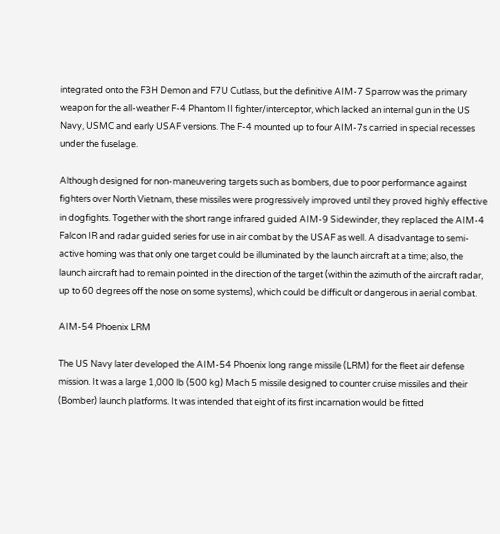integrated onto the F3H Demon and F7U Cutlass, but the definitive AIM-7 Sparrow was the primary weapon for the all-weather F-4 Phantom II fighter/interceptor, which lacked an internal gun in the US Navy, USMC and early USAF versions. The F-4 mounted up to four AIM-7s carried in special recesses under the fuselage.

Although designed for non-maneuvering targets such as bombers, due to poor performance against fighters over North Vietnam, these missiles were progressively improved until they proved highly effective in dogfights. Together with the short range infrared guided AIM-9 Sidewinder, they replaced the AIM-4 Falcon IR and radar guided series for use in air combat by the USAF as well. A disadvantage to semi-active homing was that only one target could be illuminated by the launch aircraft at a time; also, the launch aircraft had to remain pointed in the direction of the target (within the azimuth of the aircraft radar, up to 60 degrees off the nose on some systems), which could be difficult or dangerous in aerial combat.

AIM-54 Phoenix LRM

The US Navy later developed the AIM-54 Phoenix long range missile (LRM) for the fleet air defense mission. It was a large 1,000 lb (500 kg) Mach 5 missile designed to counter cruise missiles and their (Bomber) launch platforms. It was intended that eight of its first incarnation would be fitted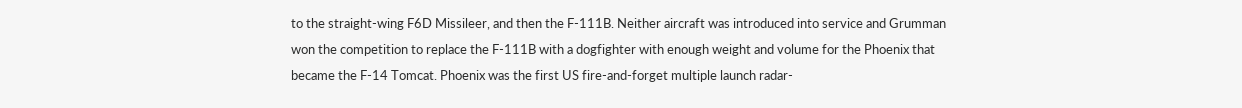to the straight-wing F6D Missileer, and then the F-111B. Neither aircraft was introduced into service and Grumman won the competition to replace the F-111B with a dogfighter with enough weight and volume for the Phoenix that became the F-14 Tomcat. Phoenix was the first US fire-and-forget multiple launch radar-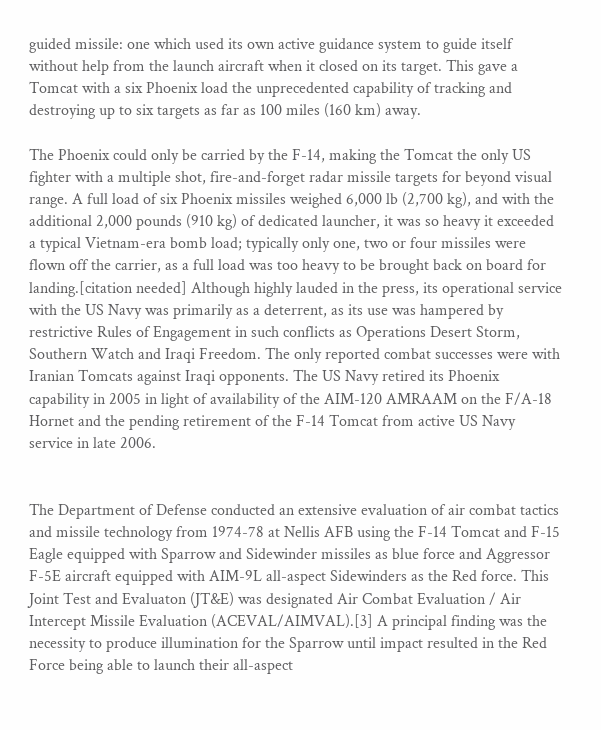guided missile: one which used its own active guidance system to guide itself without help from the launch aircraft when it closed on its target. This gave a Tomcat with a six Phoenix load the unprecedented capability of tracking and destroying up to six targets as far as 100 miles (160 km) away.

The Phoenix could only be carried by the F-14, making the Tomcat the only US fighter with a multiple shot, fire-and-forget radar missile targets for beyond visual range. A full load of six Phoenix missiles weighed 6,000 lb (2,700 kg), and with the additional 2,000 pounds (910 kg) of dedicated launcher, it was so heavy it exceeded a typical Vietnam-era bomb load; typically only one, two or four missiles were flown off the carrier, as a full load was too heavy to be brought back on board for landing.[citation needed] Although highly lauded in the press, its operational service with the US Navy was primarily as a deterrent, as its use was hampered by restrictive Rules of Engagement in such conflicts as Operations Desert Storm, Southern Watch and Iraqi Freedom. The only reported combat successes were with Iranian Tomcats against Iraqi opponents. The US Navy retired its Phoenix capability in 2005 in light of availability of the AIM-120 AMRAAM on the F/A-18 Hornet and the pending retirement of the F-14 Tomcat from active US Navy service in late 2006.


The Department of Defense conducted an extensive evaluation of air combat tactics and missile technology from 1974-78 at Nellis AFB using the F-14 Tomcat and F-15 Eagle equipped with Sparrow and Sidewinder missiles as blue force and Aggressor F-5E aircraft equipped with AIM-9L all-aspect Sidewinders as the Red force. This Joint Test and Evaluaton (JT&E) was designated Air Combat Evaluation / Air Intercept Missile Evaluation (ACEVAL/AIMVAL).[3] A principal finding was the necessity to produce illumination for the Sparrow until impact resulted in the Red Force being able to launch their all-aspect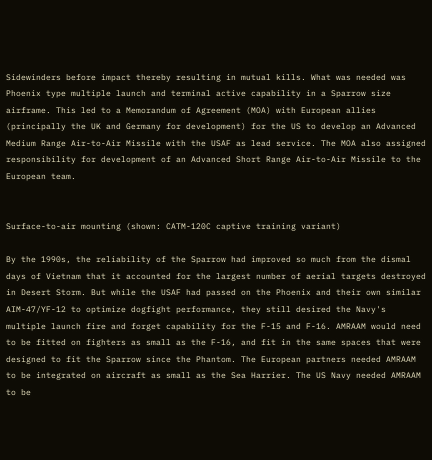Sidewinders before impact thereby resulting in mutual kills. What was needed was Phoenix type multiple launch and terminal active capability in a Sparrow size airframe. This led to a Memorandum of Agreement (MOA) with European allies (principally the UK and Germany for development) for the US to develop an Advanced Medium Range Air-to-Air Missile with the USAF as lead service. The MOA also assigned responsibility for development of an Advanced Short Range Air-to-Air Missile to the European team.


Surface-to-air mounting (shown: CATM-120C captive training variant)

By the 1990s, the reliability of the Sparrow had improved so much from the dismal days of Vietnam that it accounted for the largest number of aerial targets destroyed in Desert Storm. But while the USAF had passed on the Phoenix and their own similar AIM-47/YF-12 to optimize dogfight performance, they still desired the Navy's multiple launch fire and forget capability for the F-15 and F-16. AMRAAM would need to be fitted on fighters as small as the F-16, and fit in the same spaces that were designed to fit the Sparrow since the Phantom. The European partners needed AMRAAM to be integrated on aircraft as small as the Sea Harrier. The US Navy needed AMRAAM to be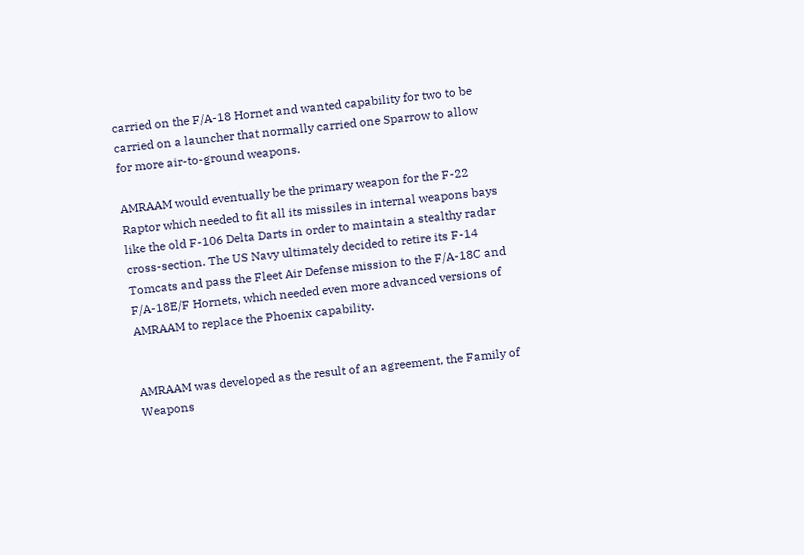carried on the F/A-18 Hornet and wanted capability for two to be carried on a launcher that normally carried one Sparrow to allow for more air-to-ground weapons.

AMRAAM would eventually be the primary weapon for the F-22 Raptor which needed to fit all its missiles in internal weapons bays like the old F-106 Delta Darts in order to maintain a stealthy radar cross-section. The US Navy ultimately decided to retire its F-14 Tomcats and pass the Fleet Air Defense mission to the F/A-18C and F/A-18E/F Hornets, which needed even more advanced versions of AMRAAM to replace the Phoenix capability.


AMRAAM was developed as the result of an agreement, the Family of Weapons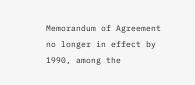Memorandum of Agreement no longer in effect by 1990, among the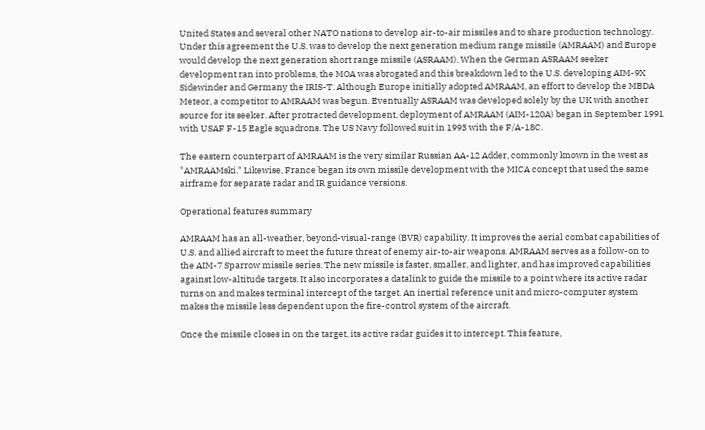United States and several other NATO nations to develop air-to-air missiles and to share production technology. Under this agreement the U.S. was to develop the next generation medium range missile (AMRAAM) and Europe would develop the next generation short range missile (ASRAAM). When the German ASRAAM seeker development ran into problems, the MOA was abrogated and this breakdown led to the U.S. developing AIM-9X Sidewinder and Germany the IRIS-T. Although Europe initially adopted AMRAAM, an effort to develop the MBDA Meteor, a competitor to AMRAAM was begun. Eventually ASRAAM was developed solely by the UK with another source for its seeker. After protracted development, deployment of AMRAAM (AIM-120A) began in September 1991 with USAF F-15 Eagle squadrons. The US Navy followed suit in 1993 with the F/A-18C.

The eastern counterpart of AMRAAM is the very similar Russian AA-12 Adder, commonly known in the west as "AMRAAMski." Likewise, France began its own missile development with the MICA concept that used the same airframe for separate radar and IR guidance versions.

Operational features summary

AMRAAM has an all-weather, beyond-visual-range (BVR) capability. It improves the aerial combat capabilities of U.S. and allied aircraft to meet the future threat of enemy air-to-air weapons. AMRAAM serves as a follow-on to the AIM-7 Sparrow missile series. The new missile is faster, smaller, and lighter, and has improved capabilities against low-altitude targets. It also incorporates a datalink to guide the missile to a point where its active radar turns on and makes terminal intercept of the target. An inertial reference unit and micro-computer system makes the missile less dependent upon the fire-control system of the aircraft.

Once the missile closes in on the target, its active radar guides it to intercept. This feature,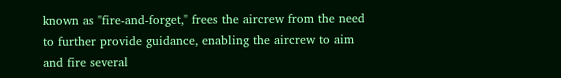known as "fire-and-forget," frees the aircrew from the need to further provide guidance, enabling the aircrew to aim and fire several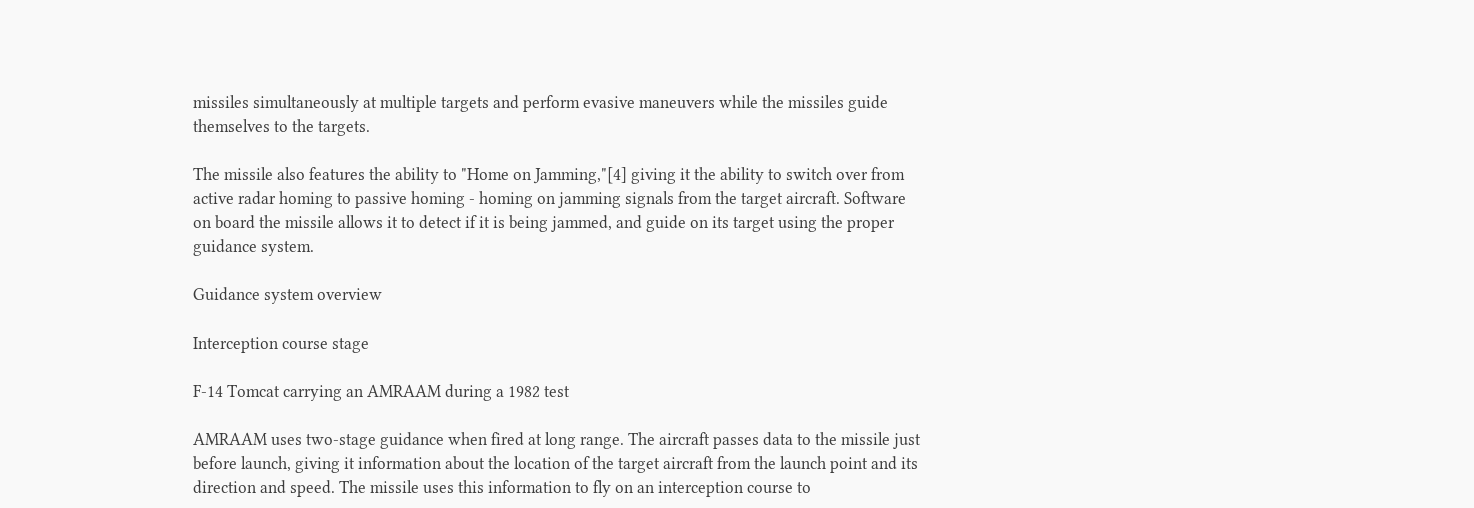missiles simultaneously at multiple targets and perform evasive maneuvers while the missiles guide themselves to the targets.

The missile also features the ability to "Home on Jamming,"[4] giving it the ability to switch over from active radar homing to passive homing - homing on jamming signals from the target aircraft. Software on board the missile allows it to detect if it is being jammed, and guide on its target using the proper guidance system.

Guidance system overview

Interception course stage

F-14 Tomcat carrying an AMRAAM during a 1982 test

AMRAAM uses two-stage guidance when fired at long range. The aircraft passes data to the missile just before launch, giving it information about the location of the target aircraft from the launch point and its direction and speed. The missile uses this information to fly on an interception course to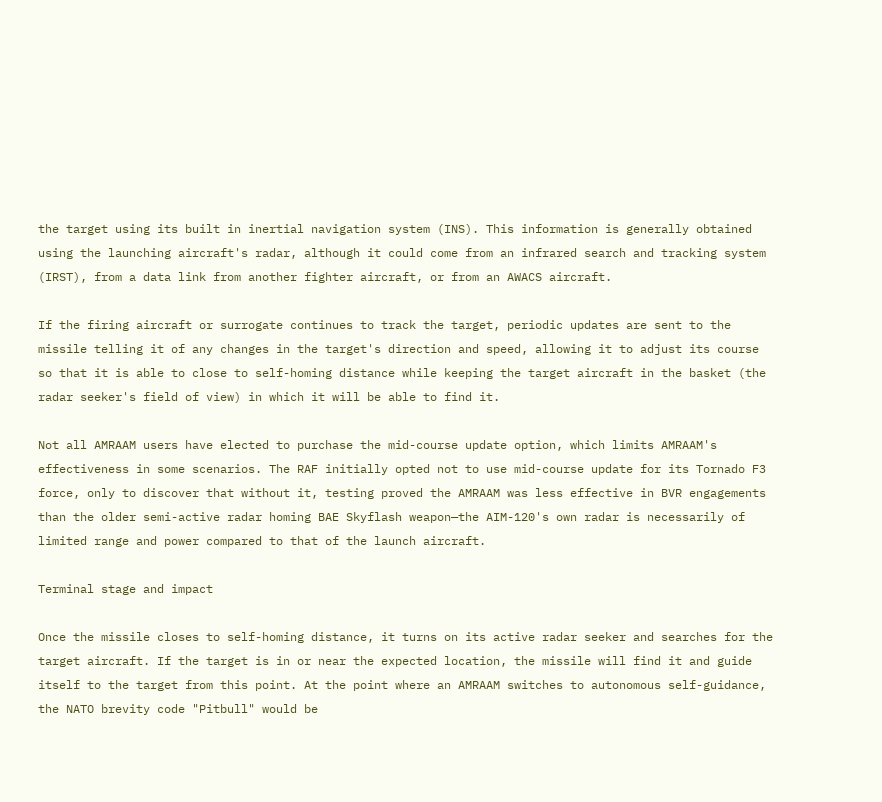the target using its built in inertial navigation system (INS). This information is generally obtained using the launching aircraft's radar, although it could come from an infrared search and tracking system (IRST), from a data link from another fighter aircraft, or from an AWACS aircraft.

If the firing aircraft or surrogate continues to track the target, periodic updates are sent to the missile telling it of any changes in the target's direction and speed, allowing it to adjust its course so that it is able to close to self-homing distance while keeping the target aircraft in the basket (the radar seeker's field of view) in which it will be able to find it.

Not all AMRAAM users have elected to purchase the mid-course update option, which limits AMRAAM's effectiveness in some scenarios. The RAF initially opted not to use mid-course update for its Tornado F3 force, only to discover that without it, testing proved the AMRAAM was less effective in BVR engagements than the older semi-active radar homing BAE Skyflash weapon—the AIM-120's own radar is necessarily of limited range and power compared to that of the launch aircraft.

Terminal stage and impact

Once the missile closes to self-homing distance, it turns on its active radar seeker and searches for the target aircraft. If the target is in or near the expected location, the missile will find it and guide itself to the target from this point. At the point where an AMRAAM switches to autonomous self-guidance, the NATO brevity code "Pitbull" would be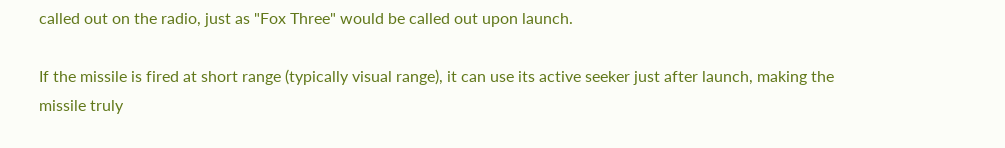called out on the radio, just as "Fox Three" would be called out upon launch.

If the missile is fired at short range (typically visual range), it can use its active seeker just after launch, making the missile truly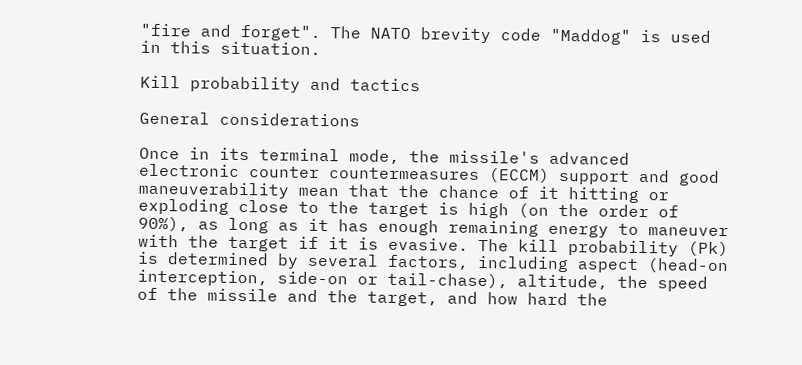"fire and forget". The NATO brevity code "Maddog" is used in this situation.

Kill probability and tactics

General considerations

Once in its terminal mode, the missile's advanced electronic counter countermeasures (ECCM) support and good maneuverability mean that the chance of it hitting or exploding close to the target is high (on the order of 90%), as long as it has enough remaining energy to maneuver with the target if it is evasive. The kill probability (Pk) is determined by several factors, including aspect (head-on interception, side-on or tail-chase), altitude, the speed of the missile and the target, and how hard the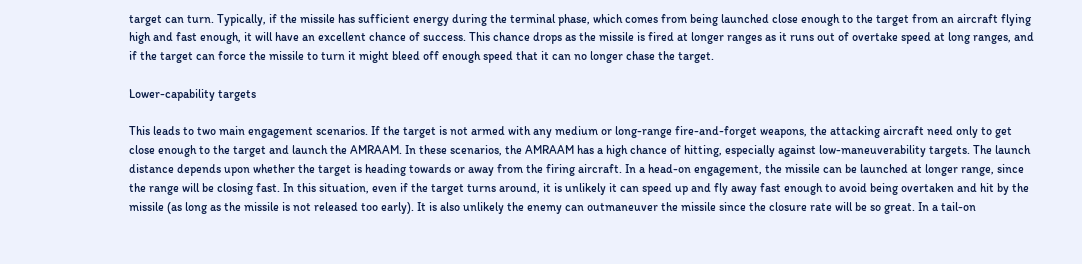target can turn. Typically, if the missile has sufficient energy during the terminal phase, which comes from being launched close enough to the target from an aircraft flying high and fast enough, it will have an excellent chance of success. This chance drops as the missile is fired at longer ranges as it runs out of overtake speed at long ranges, and if the target can force the missile to turn it might bleed off enough speed that it can no longer chase the target.

Lower-capability targets

This leads to two main engagement scenarios. If the target is not armed with any medium or long-range fire-and-forget weapons, the attacking aircraft need only to get close enough to the target and launch the AMRAAM. In these scenarios, the AMRAAM has a high chance of hitting, especially against low-maneuverability targets. The launch distance depends upon whether the target is heading towards or away from the firing aircraft. In a head-on engagement, the missile can be launched at longer range, since the range will be closing fast. In this situation, even if the target turns around, it is unlikely it can speed up and fly away fast enough to avoid being overtaken and hit by the missile (as long as the missile is not released too early). It is also unlikely the enemy can outmaneuver the missile since the closure rate will be so great. In a tail-on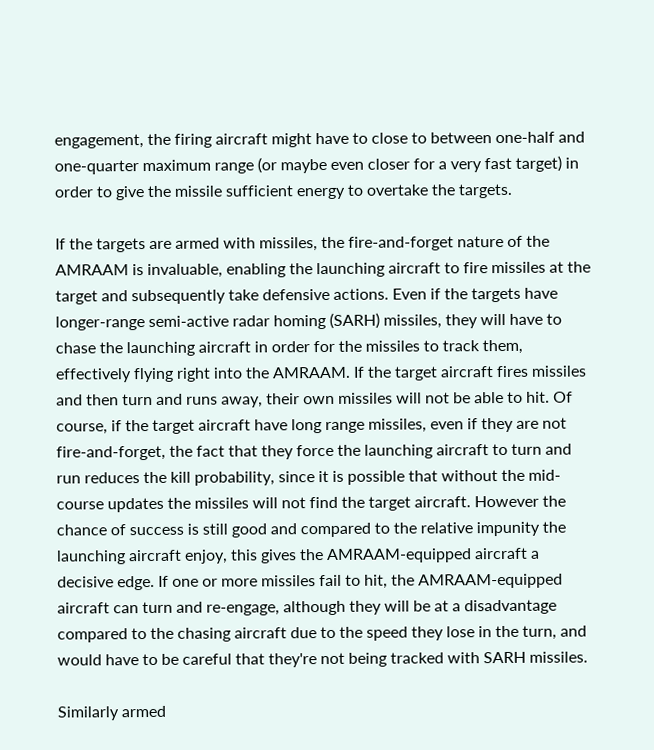engagement, the firing aircraft might have to close to between one-half and one-quarter maximum range (or maybe even closer for a very fast target) in order to give the missile sufficient energy to overtake the targets.

If the targets are armed with missiles, the fire-and-forget nature of the AMRAAM is invaluable, enabling the launching aircraft to fire missiles at the target and subsequently take defensive actions. Even if the targets have longer-range semi-active radar homing (SARH) missiles, they will have to chase the launching aircraft in order for the missiles to track them, effectively flying right into the AMRAAM. If the target aircraft fires missiles and then turn and runs away, their own missiles will not be able to hit. Of course, if the target aircraft have long range missiles, even if they are not fire-and-forget, the fact that they force the launching aircraft to turn and run reduces the kill probability, since it is possible that without the mid-course updates the missiles will not find the target aircraft. However the chance of success is still good and compared to the relative impunity the launching aircraft enjoy, this gives the AMRAAM-equipped aircraft a decisive edge. If one or more missiles fail to hit, the AMRAAM-equipped aircraft can turn and re-engage, although they will be at a disadvantage compared to the chasing aircraft due to the speed they lose in the turn, and would have to be careful that they're not being tracked with SARH missiles.

Similarly armed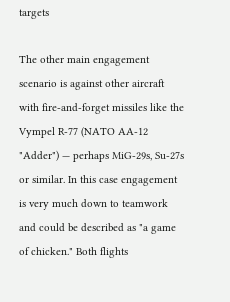targets

The other main engagement scenario is against other aircraft with fire-and-forget missiles like the Vympel R-77 (NATO AA-12 "Adder") — perhaps MiG-29s, Su-27s or similar. In this case engagement is very much down to teamwork and could be described as "a game of chicken." Both flights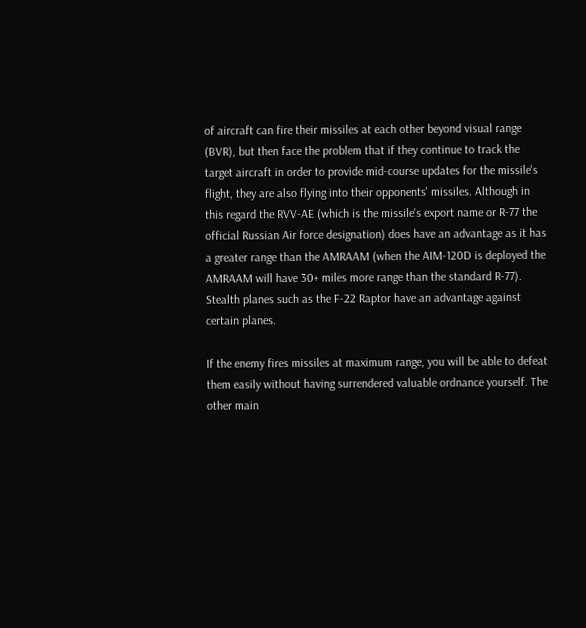of aircraft can fire their missiles at each other beyond visual range (BVR), but then face the problem that if they continue to track the target aircraft in order to provide mid-course updates for the missile's flight, they are also flying into their opponents' missiles. Although in this regard the RVV-AE (which is the missile's export name or R-77 the official Russian Air force designation) does have an advantage as it has a greater range than the AMRAAM (when the AIM-120D is deployed the AMRAAM will have 30+ miles more range than the standard R-77). Stealth planes such as the F-22 Raptor have an advantage against certain planes.

If the enemy fires missiles at maximum range, you will be able to defeat them easily without having surrendered valuable ordnance yourself. The other main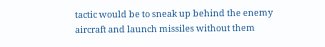tactic would be to sneak up behind the enemy aircraft and launch missiles without them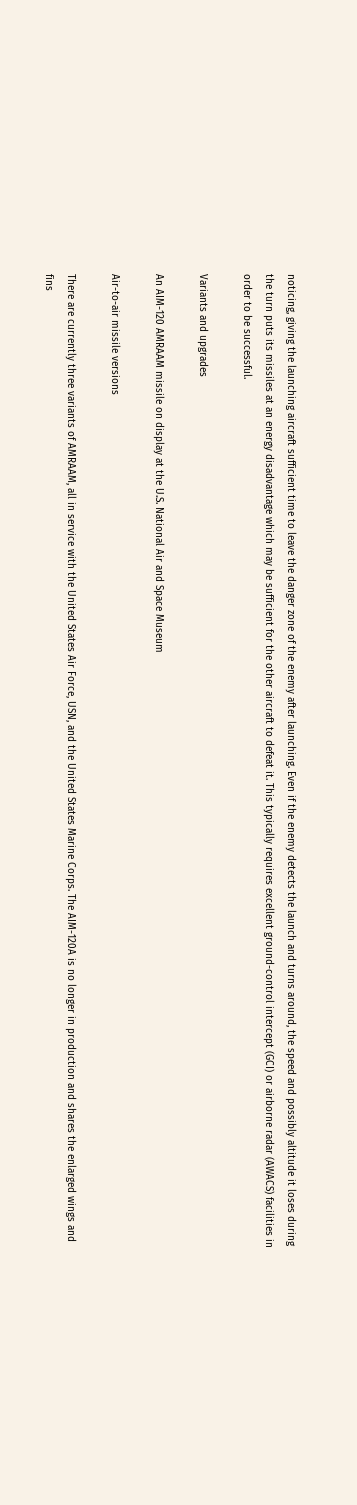noticing, giving the launching aircraft sufficient time to leave the danger zone of the enemy after launching. Even if the enemy detects the launch and turns around, the speed and possibly altitude it loses during the turn puts its missiles at an energy disadvantage which may be sufficient for the other aircraft to defeat it. This typically requires excellent ground-control intercept (GCI) or airborne radar (AWACS) facilities in order to be successful.

Variants and upgrades

An AIM-120 AMRAAM missile on display at the U.S. National Air and Space Museum

Air-to-air missile versions

There are currently three variants of AMRAAM, all in service with the United States Air Force, USN, and the United States Marine Corps. The AIM-120A is no longer in production and shares the enlarged wings and fins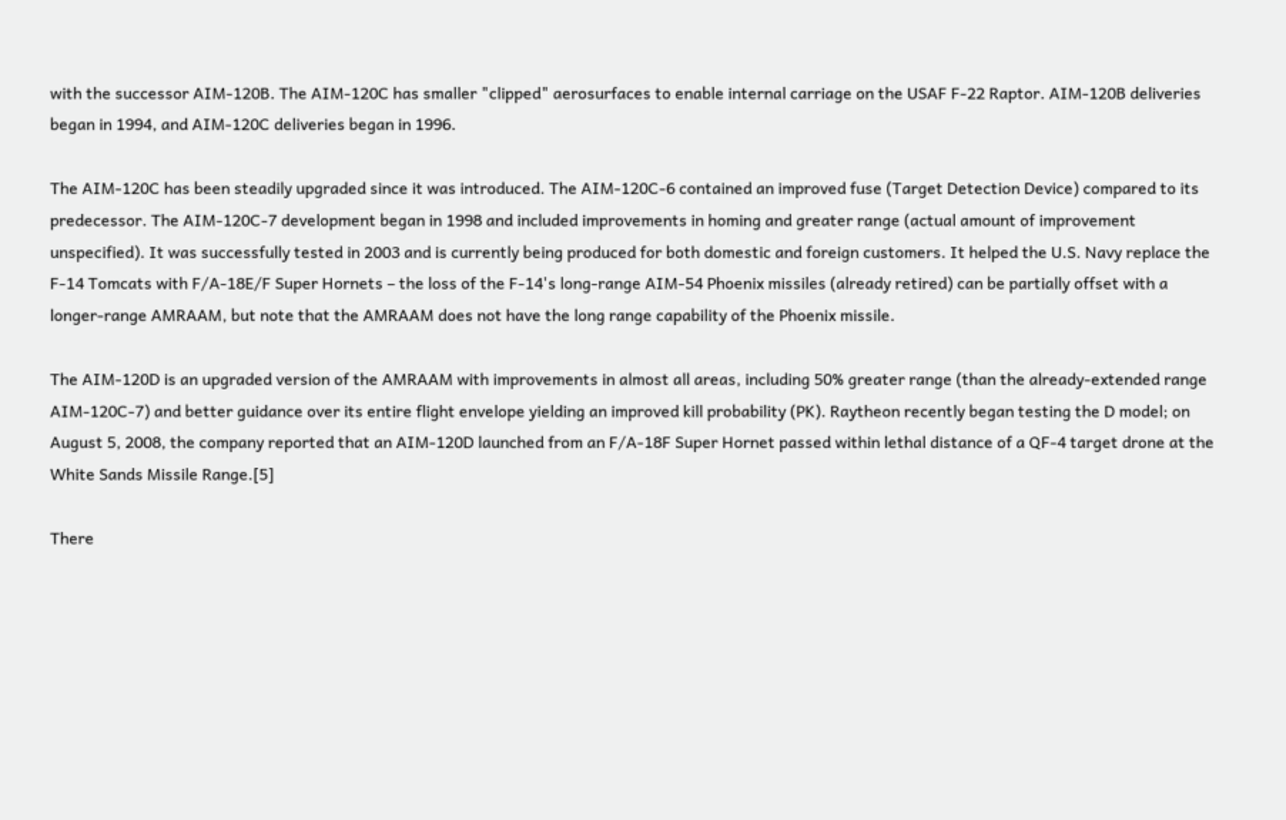with the successor AIM-120B. The AIM-120C has smaller "clipped" aerosurfaces to enable internal carriage on the USAF F-22 Raptor. AIM-120B deliveries began in 1994, and AIM-120C deliveries began in 1996.

The AIM-120C has been steadily upgraded since it was introduced. The AIM-120C-6 contained an improved fuse (Target Detection Device) compared to its predecessor. The AIM-120C-7 development began in 1998 and included improvements in homing and greater range (actual amount of improvement unspecified). It was successfully tested in 2003 and is currently being produced for both domestic and foreign customers. It helped the U.S. Navy replace the F-14 Tomcats with F/A-18E/F Super Hornets – the loss of the F-14's long-range AIM-54 Phoenix missiles (already retired) can be partially offset with a longer-range AMRAAM, but note that the AMRAAM does not have the long range capability of the Phoenix missile.

The AIM-120D is an upgraded version of the AMRAAM with improvements in almost all areas, including 50% greater range (than the already-extended range AIM-120C-7) and better guidance over its entire flight envelope yielding an improved kill probability (PK). Raytheon recently began testing the D model; on August 5, 2008, the company reported that an AIM-120D launched from an F/A-18F Super Hornet passed within lethal distance of a QF-4 target drone at the White Sands Missile Range.[5]

There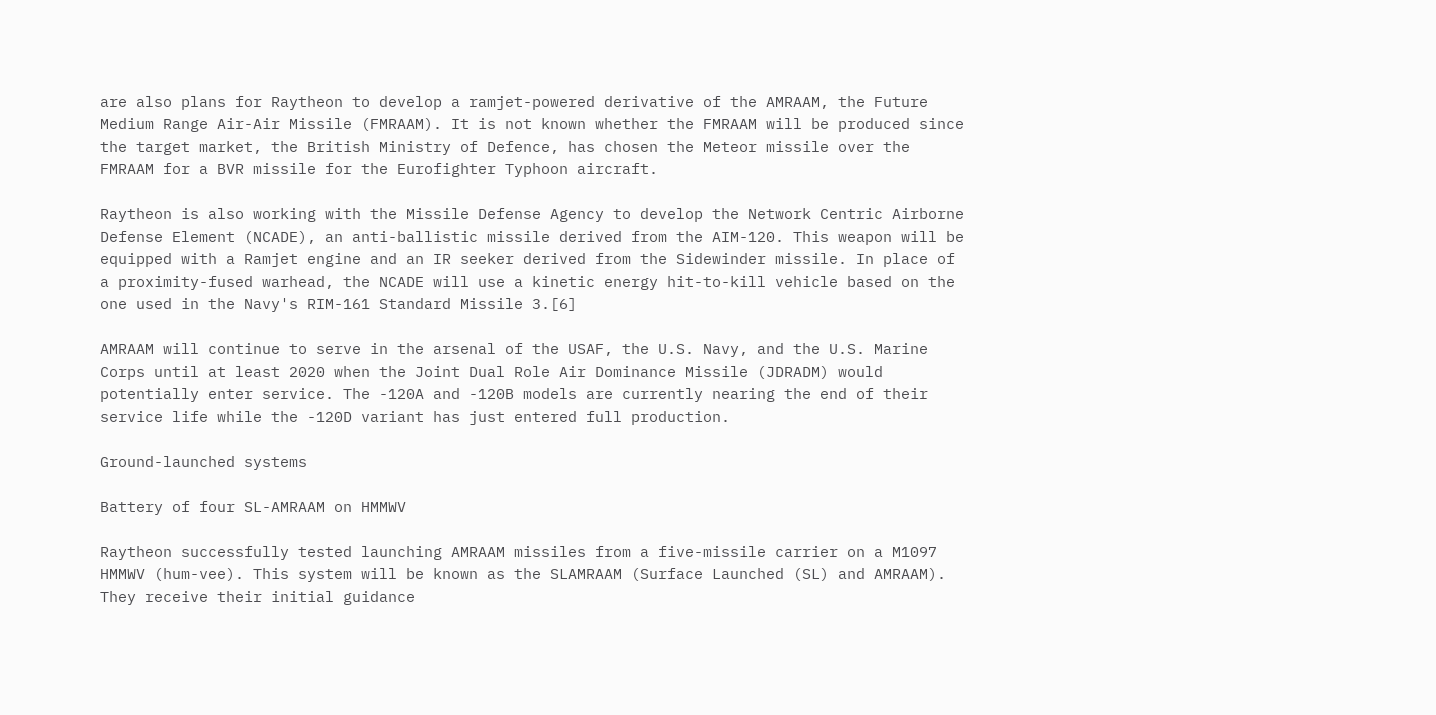are also plans for Raytheon to develop a ramjet-powered derivative of the AMRAAM, the Future Medium Range Air-Air Missile (FMRAAM). It is not known whether the FMRAAM will be produced since the target market, the British Ministry of Defence, has chosen the Meteor missile over the FMRAAM for a BVR missile for the Eurofighter Typhoon aircraft.

Raytheon is also working with the Missile Defense Agency to develop the Network Centric Airborne Defense Element (NCADE), an anti-ballistic missile derived from the AIM-120. This weapon will be equipped with a Ramjet engine and an IR seeker derived from the Sidewinder missile. In place of a proximity-fused warhead, the NCADE will use a kinetic energy hit-to-kill vehicle based on the one used in the Navy's RIM-161 Standard Missile 3.[6]

AMRAAM will continue to serve in the arsenal of the USAF, the U.S. Navy, and the U.S. Marine Corps until at least 2020 when the Joint Dual Role Air Dominance Missile (JDRADM) would potentially enter service. The -120A and -120B models are currently nearing the end of their service life while the -120D variant has just entered full production.

Ground-launched systems

Battery of four SL-AMRAAM on HMMWV

Raytheon successfully tested launching AMRAAM missiles from a five-missile carrier on a M1097 HMMWV (hum-vee). This system will be known as the SLAMRAAM (Surface Launched (SL) and AMRAAM). They receive their initial guidance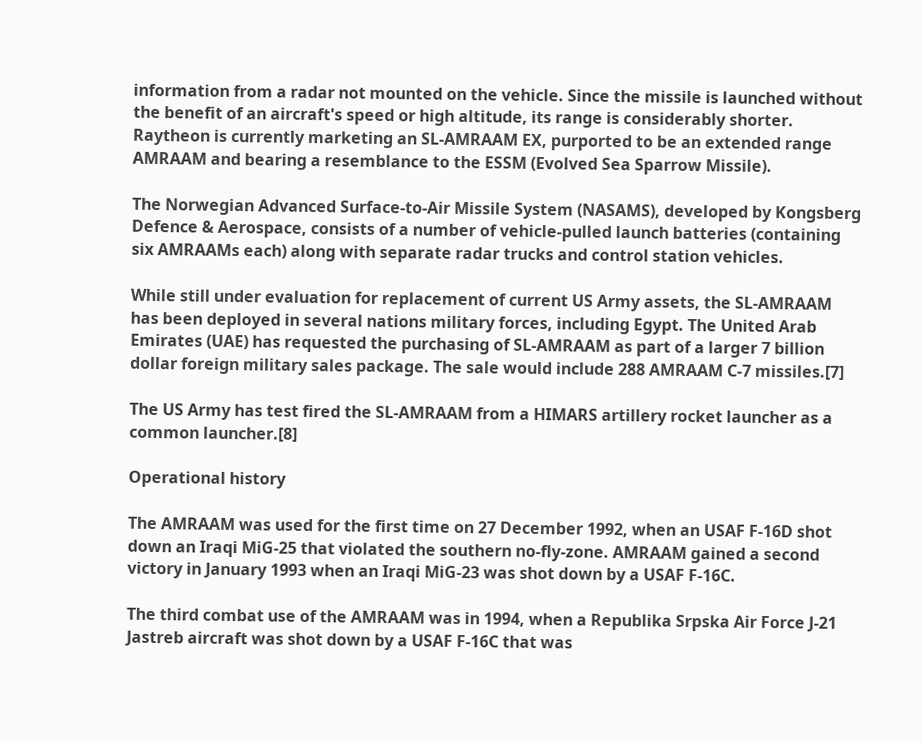information from a radar not mounted on the vehicle. Since the missile is launched without the benefit of an aircraft's speed or high altitude, its range is considerably shorter. Raytheon is currently marketing an SL-AMRAAM EX, purported to be an extended range AMRAAM and bearing a resemblance to the ESSM (Evolved Sea Sparrow Missile).

The Norwegian Advanced Surface-to-Air Missile System (NASAMS), developed by Kongsberg Defence & Aerospace, consists of a number of vehicle-pulled launch batteries (containing six AMRAAMs each) along with separate radar trucks and control station vehicles.

While still under evaluation for replacement of current US Army assets, the SL-AMRAAM has been deployed in several nations military forces, including Egypt. The United Arab Emirates (UAE) has requested the purchasing of SL-AMRAAM as part of a larger 7 billion dollar foreign military sales package. The sale would include 288 AMRAAM C-7 missiles.[7]

The US Army has test fired the SL-AMRAAM from a HIMARS artillery rocket launcher as a common launcher.[8]

Operational history

The AMRAAM was used for the first time on 27 December 1992, when an USAF F-16D shot down an Iraqi MiG-25 that violated the southern no-fly-zone. AMRAAM gained a second victory in January 1993 when an Iraqi MiG-23 was shot down by a USAF F-16C.

The third combat use of the AMRAAM was in 1994, when a Republika Srpska Air Force J-21 Jastreb aircraft was shot down by a USAF F-16C that was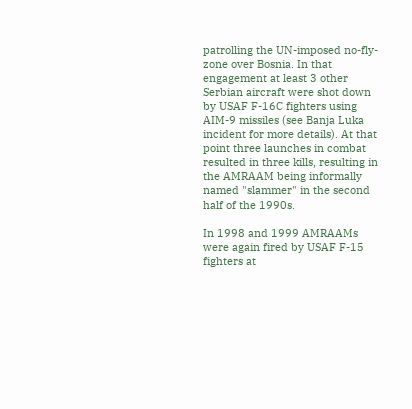patrolling the UN-imposed no-fly-zone over Bosnia. In that engagement at least 3 other Serbian aircraft were shot down by USAF F-16C fighters using AIM-9 missiles (see Banja Luka incident for more details). At that point three launches in combat resulted in three kills, resulting in the AMRAAM being informally named "slammer" in the second half of the 1990s.

In 1998 and 1999 AMRAAMs were again fired by USAF F-15 fighters at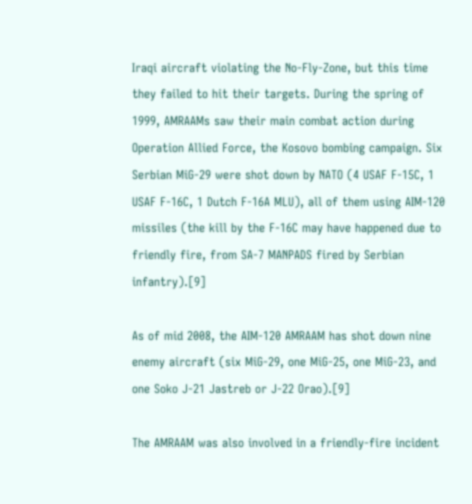Iraqi aircraft violating the No-Fly-Zone, but this time they failed to hit their targets. During the spring of 1999, AMRAAMs saw their main combat action during Operation Allied Force, the Kosovo bombing campaign. Six Serbian MiG-29 were shot down by NATO (4 USAF F-15C, 1 USAF F-16C, 1 Dutch F-16A MLU), all of them using AIM-120 missiles (the kill by the F-16C may have happened due to friendly fire, from SA-7 MANPADS fired by Serbian infantry).[9]

As of mid 2008, the AIM-120 AMRAAM has shot down nine enemy aircraft (six MiG-29, one MiG-25, one MiG-23, and one Soko J-21 Jastreb or J-22 Orao).[9]

The AMRAAM was also involved in a friendly-fire incident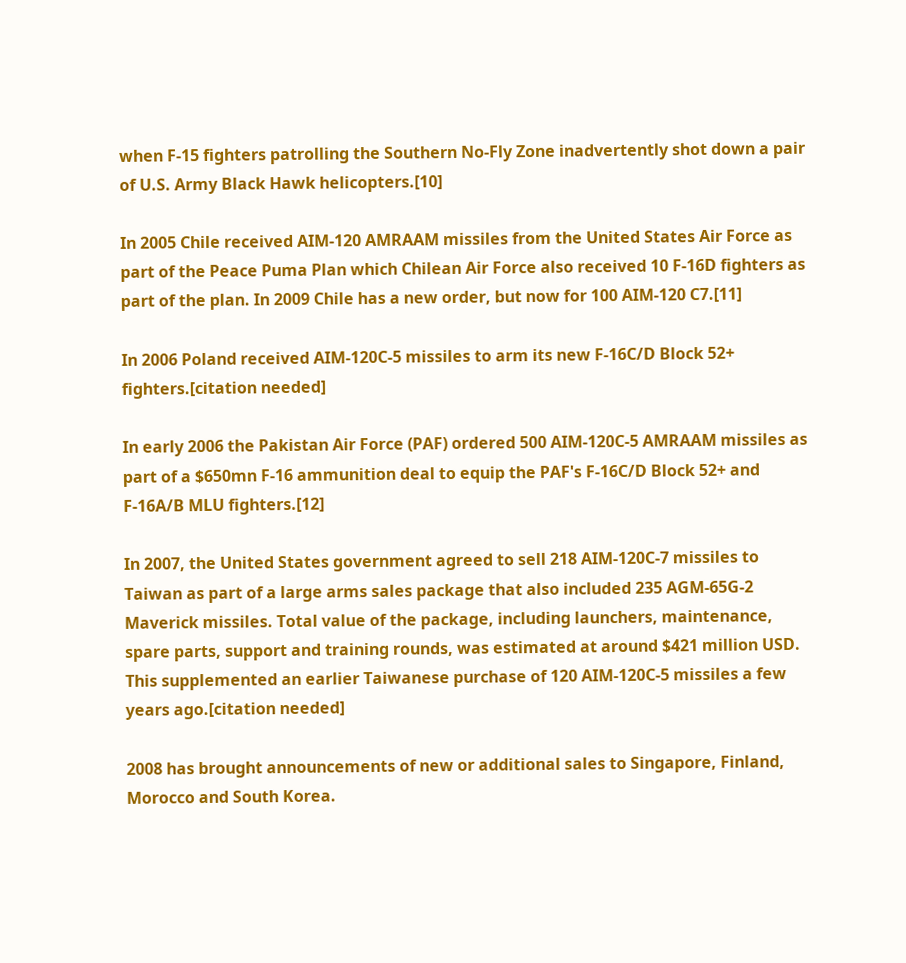when F-15 fighters patrolling the Southern No-Fly Zone inadvertently shot down a pair of U.S. Army Black Hawk helicopters.[10]

In 2005 Chile received AIM-120 AMRAAM missiles from the United States Air Force as part of the Peace Puma Plan which Chilean Air Force also received 10 F-16D fighters as part of the plan. In 2009 Chile has a new order, but now for 100 AIM-120 C7.[11]

In 2006 Poland received AIM-120C-5 missiles to arm its new F-16C/D Block 52+ fighters.[citation needed]

In early 2006 the Pakistan Air Force (PAF) ordered 500 AIM-120C-5 AMRAAM missiles as part of a $650mn F-16 ammunition deal to equip the PAF's F-16C/D Block 52+ and F-16A/B MLU fighters.[12]

In 2007, the United States government agreed to sell 218 AIM-120C-7 missiles to Taiwan as part of a large arms sales package that also included 235 AGM-65G-2 Maverick missiles. Total value of the package, including launchers, maintenance, spare parts, support and training rounds, was estimated at around $421 million USD. This supplemented an earlier Taiwanese purchase of 120 AIM-120C-5 missiles a few years ago.[citation needed]

2008 has brought announcements of new or additional sales to Singapore, Finland, Morocco and South Korea.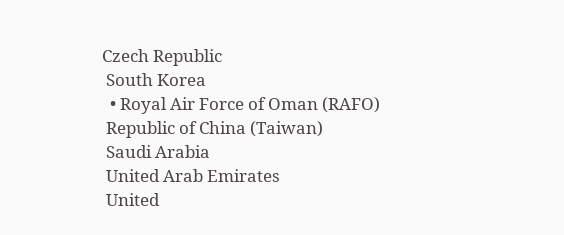Czech Republic
 South Korea
  • Royal Air Force of Oman (RAFO)
 Republic of China (Taiwan)
 Saudi Arabia
 United Arab Emirates
 United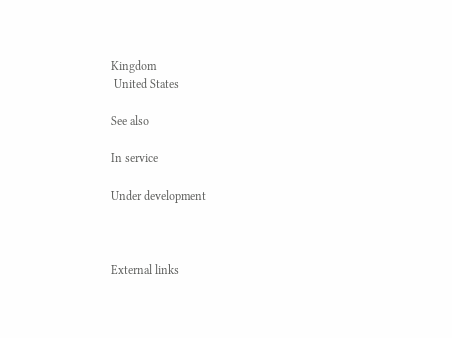Kingdom
 United States

See also

In service

Under development



External links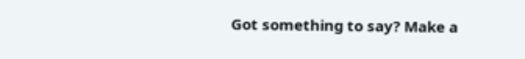Got something to say? Make a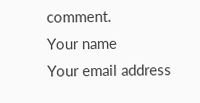comment.
Your name
Your email address